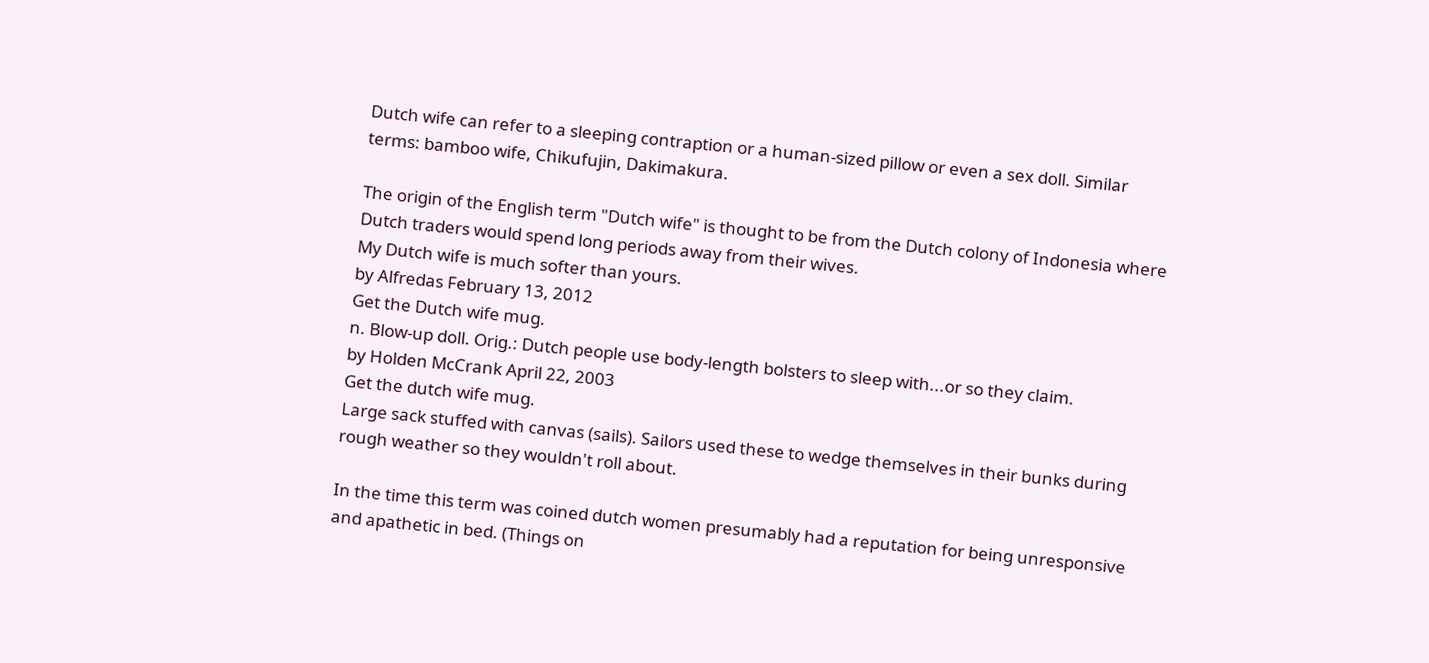Dutch wife can refer to a sleeping contraption or a human-sized pillow or even a sex doll. Similar terms: bamboo wife, Chikufujin, Dakimakura.

The origin of the English term "Dutch wife" is thought to be from the Dutch colony of Indonesia where Dutch traders would spend long periods away from their wives.
My Dutch wife is much softer than yours.
by Alfredas February 13, 2012
Get the Dutch wife mug.
n. Blow-up doll. Orig.: Dutch people use body-length bolsters to sleep with...or so they claim.
by Holden McCrank April 22, 2003
Get the dutch wife mug.
Large sack stuffed with canvas (sails). Sailors used these to wedge themselves in their bunks during rough weather so they wouldn't roll about.

In the time this term was coined dutch women presumably had a reputation for being unresponsive and apathetic in bed. (Things on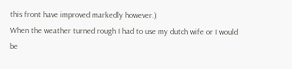this front have improved markedly however.)
When the weather turned rough I had to use my dutch wife or I would be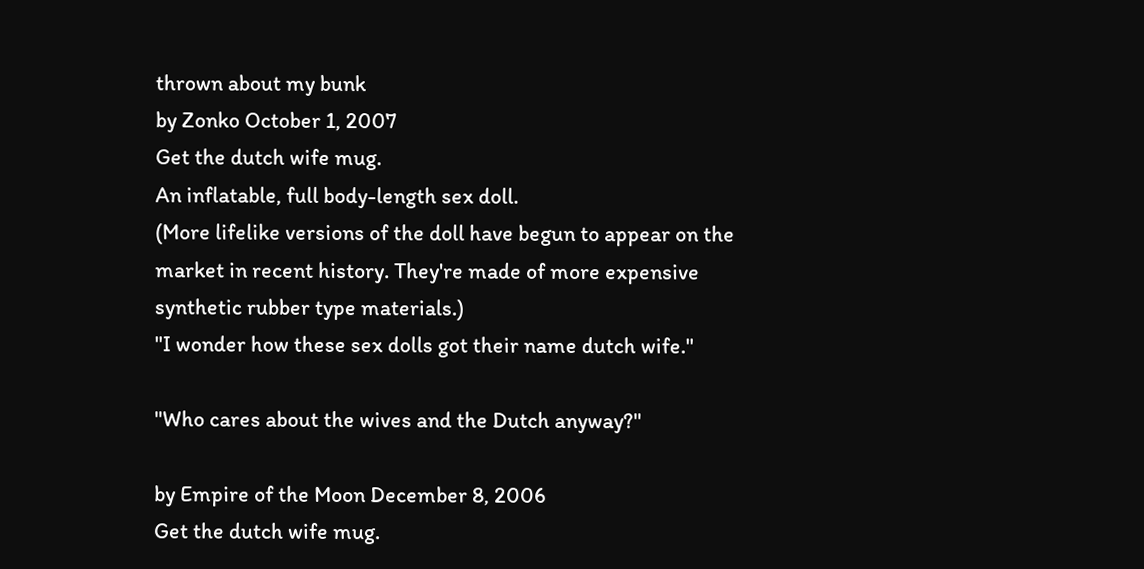thrown about my bunk
by Zonko October 1, 2007
Get the dutch wife mug.
An inflatable, full body-length sex doll.
(More lifelike versions of the doll have begun to appear on the market in recent history. They're made of more expensive synthetic rubber type materials.)
"I wonder how these sex dolls got their name dutch wife."

"Who cares about the wives and the Dutch anyway?"

by Empire of the Moon December 8, 2006
Get the dutch wife mug.